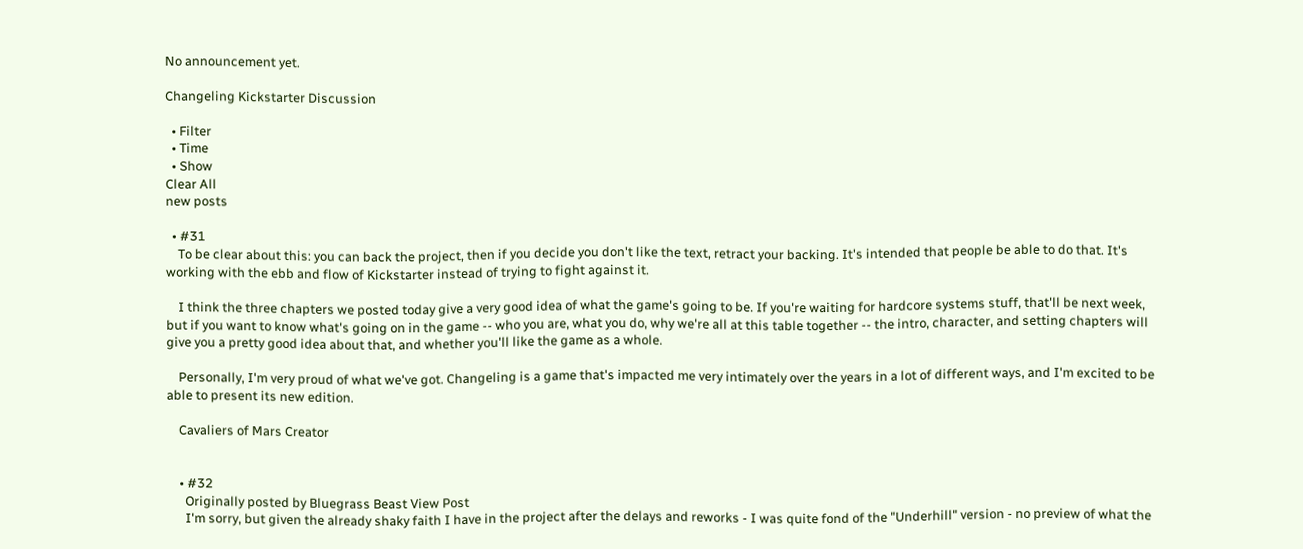No announcement yet.

Changeling Kickstarter Discussion

  • Filter
  • Time
  • Show
Clear All
new posts

  • #31
    To be clear about this: you can back the project, then if you decide you don't like the text, retract your backing. It's intended that people be able to do that. It's working with the ebb and flow of Kickstarter instead of trying to fight against it.

    I think the three chapters we posted today give a very good idea of what the game's going to be. If you're waiting for hardcore systems stuff, that'll be next week, but if you want to know what's going on in the game -- who you are, what you do, why we're all at this table together -- the intro, character, and setting chapters will give you a pretty good idea about that, and whether you'll like the game as a whole.

    Personally, I'm very proud of what we've got. Changeling is a game that's impacted me very intimately over the years in a lot of different ways, and I'm excited to be able to present its new edition.

    Cavaliers of Mars Creator


    • #32
      Originally posted by Bluegrass Beast View Post
      I'm sorry, but given the already shaky faith I have in the project after the delays and reworks - I was quite fond of the "Underhill" version - no preview of what the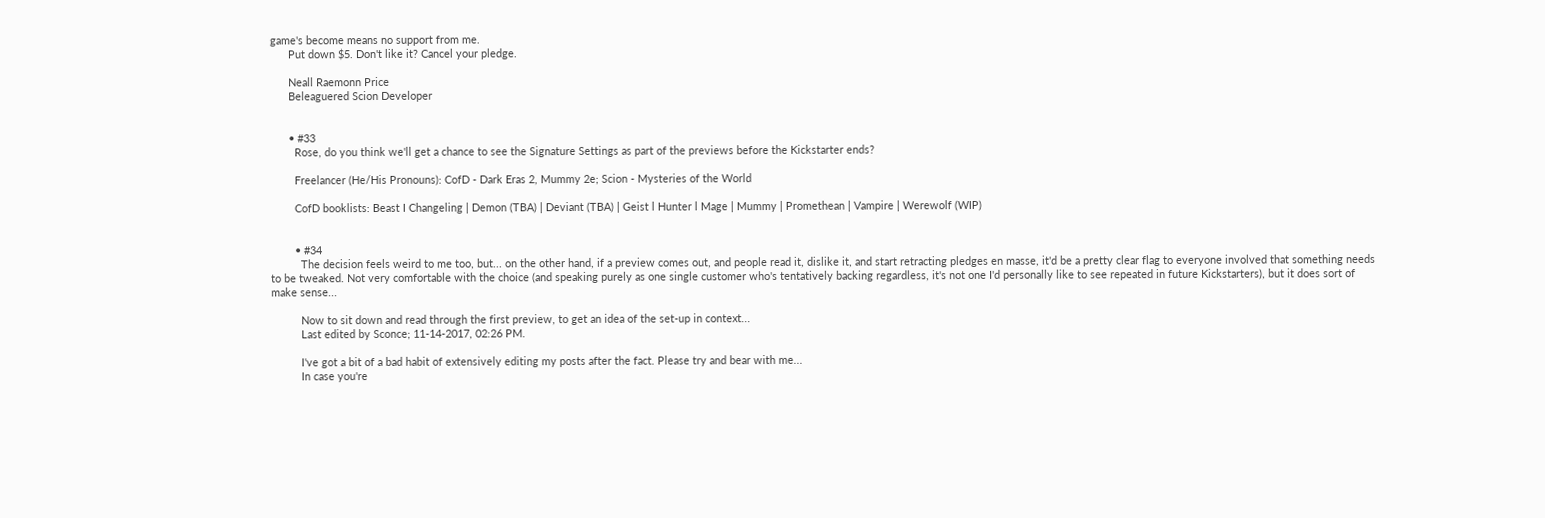game's become means no support from me.
      Put down $5. Don't like it? Cancel your pledge.

      Neall Raemonn Price
      Beleaguered Scion Developer


      • #33
        Rose, do you think we'll get a chance to see the Signature Settings as part of the previews before the Kickstarter ends?

        Freelancer (He/His Pronouns): CofD - Dark Eras 2, Mummy 2e; Scion - Mysteries of the World

        CofD booklists: Beast I Changeling | Demon (TBA) | Deviant (TBA) | Geist l Hunter l Mage | Mummy | Promethean | Vampire | Werewolf (WIP)


        • #34
          The decision feels weird to me too, but... on the other hand, if a preview comes out, and people read it, dislike it, and start retracting pledges en masse, it'd be a pretty clear flag to everyone involved that something needs to be tweaked. Not very comfortable with the choice (and speaking purely as one single customer who's tentatively backing regardless, it's not one I'd personally like to see repeated in future Kickstarters), but it does sort of make sense...

          Now to sit down and read through the first preview, to get an idea of the set-up in context...
          Last edited by Sconce; 11-14-2017, 02:26 PM.

          I've got a bit of a bad habit of extensively editing my posts after the fact. Please try and bear with me...
          In case you're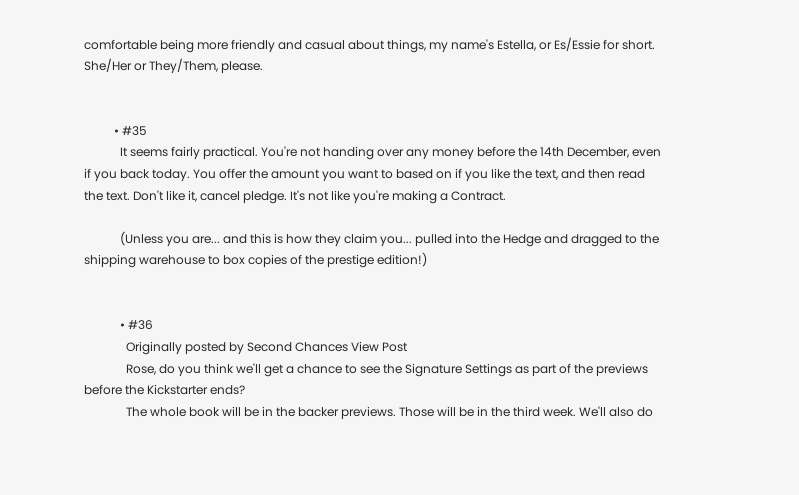comfortable being more friendly and casual about things, my name's Estella, or Es/Essie for short. She/Her or They/Them, please.


          • #35
            It seems fairly practical. You're not handing over any money before the 14th December, even if you back today. You offer the amount you want to based on if you like the text, and then read the text. Don't like it, cancel pledge. It's not like you're making a Contract.

            (Unless you are... and this is how they claim you... pulled into the Hedge and dragged to the shipping warehouse to box copies of the prestige edition!)


            • #36
              Originally posted by Second Chances View Post
              Rose, do you think we'll get a chance to see the Signature Settings as part of the previews before the Kickstarter ends?
              The whole book will be in the backer previews. Those will be in the third week. We'll also do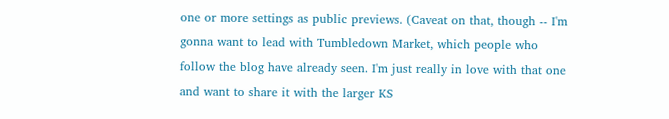one or more settings as public previews. (Caveat on that, though -- I'm gonna want to lead with Tumbledown Market, which people who follow the blog have already seen. I'm just really in love with that one and want to share it with the larger KS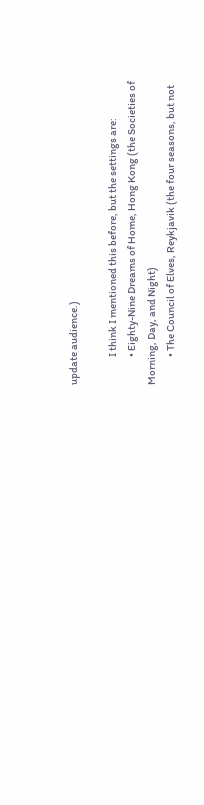update audience.)

              I think I mentioned this before, but the settings are:
              • Eighty-Nine Dreams of Home, Hong Kong (the Societies of Morning, Day, and Night)
              • The Council of Elves, Reykjavik (the four seasons, but not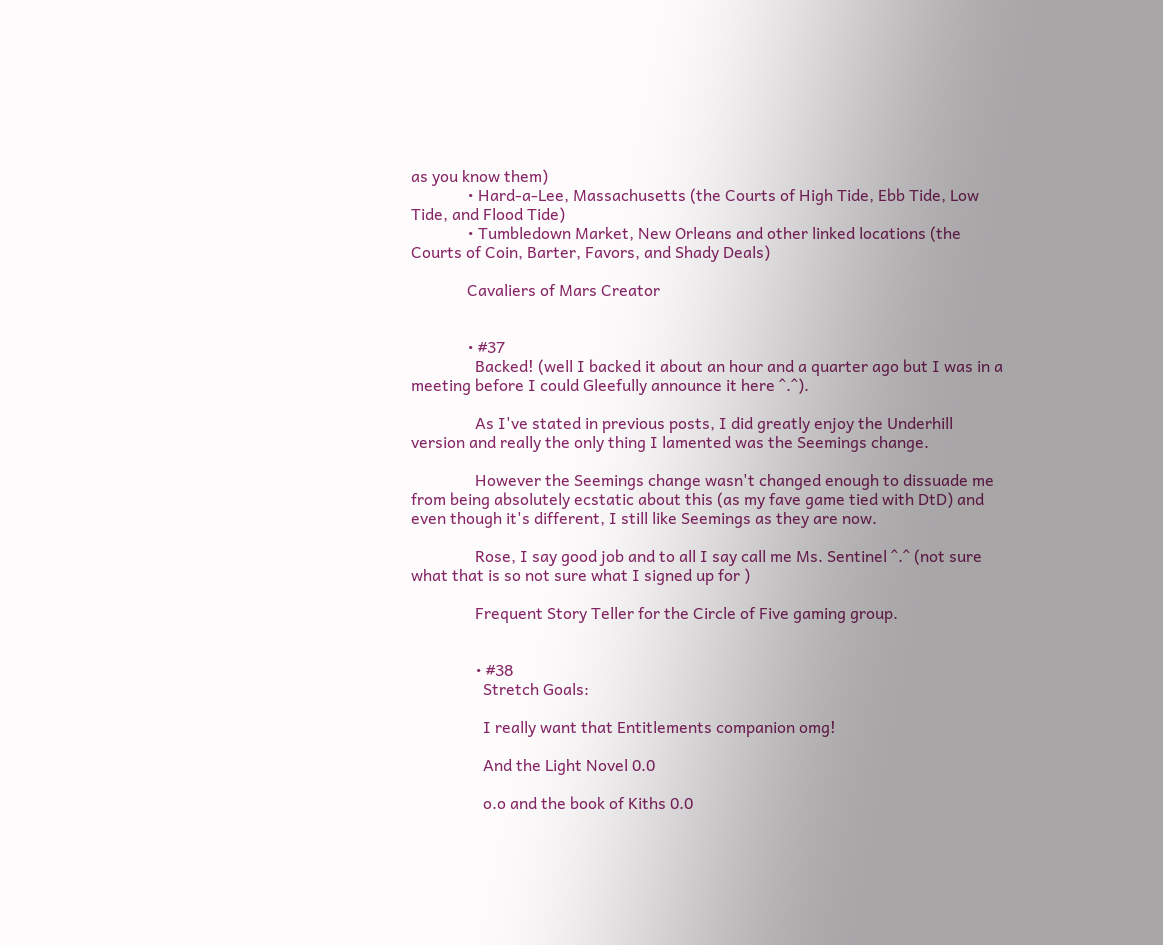as you know them)
              • Hard-a-Lee, Massachusetts (the Courts of High Tide, Ebb Tide, Low Tide, and Flood Tide)
              • Tumbledown Market, New Orleans and other linked locations (the Courts of Coin, Barter, Favors, and Shady Deals)

              Cavaliers of Mars Creator


              • #37
                Backed! (well I backed it about an hour and a quarter ago but I was in a meeting before I could Gleefully announce it here ^.^).

                As I've stated in previous posts, I did greatly enjoy the Underhill version and really the only thing I lamented was the Seemings change.

                However the Seemings change wasn't changed enough to dissuade me from being absolutely ecstatic about this (as my fave game tied with DtD) and even though it's different, I still like Seemings as they are now.

                Rose, I say good job and to all I say call me Ms. Sentinel ^.^ (not sure what that is so not sure what I signed up for )

                Frequent Story Teller for the Circle of Five gaming group.


                • #38
                  Stretch Goals:

                  I really want that Entitlements companion omg!

                  And the Light Novel 0.0

                  o.o and the book of Kiths 0.0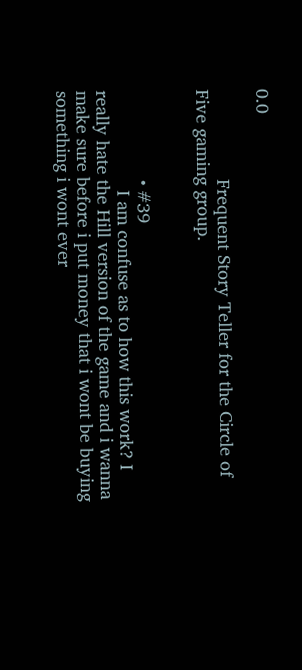0.0

                  Frequent Story Teller for the Circle of Five gaming group.


                  • #39
                    I am confuse as to how this work? I really hate the Hill version of the game and i wanna make sure before i put money that i wont be buying something i wont ever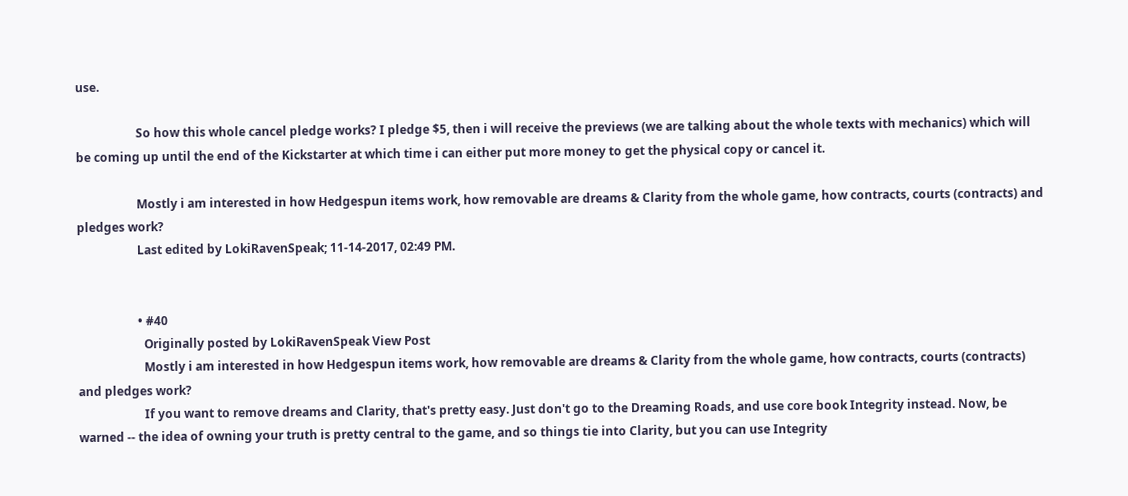use.

                    So how this whole cancel pledge works? I pledge $5, then i will receive the previews (we are talking about the whole texts with mechanics) which will be coming up until the end of the Kickstarter at which time i can either put more money to get the physical copy or cancel it.

                    Mostly i am interested in how Hedgespun items work, how removable are dreams & Clarity from the whole game, how contracts, courts (contracts) and pledges work?
                    Last edited by LokiRavenSpeak; 11-14-2017, 02:49 PM.


                    • #40
                      Originally posted by LokiRavenSpeak View Post
                      Mostly i am interested in how Hedgespun items work, how removable are dreams & Clarity from the whole game, how contracts, courts (contracts) and pledges work?
                      If you want to remove dreams and Clarity, that's pretty easy. Just don't go to the Dreaming Roads, and use core book Integrity instead. Now, be warned -- the idea of owning your truth is pretty central to the game, and so things tie into Clarity, but you can use Integrity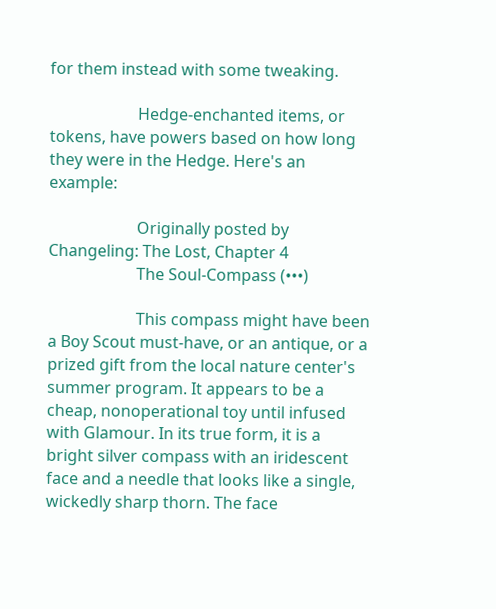for them instead with some tweaking.

                      Hedge-enchanted items, or tokens, have powers based on how long they were in the Hedge. Here's an example:

                      Originally posted by Changeling: The Lost, Chapter 4
                      The Soul-Compass (•••)

                      This compass might have been a Boy Scout must-have, or an antique, or a prized gift from the local nature center's summer program. It appears to be a cheap, nonoperational toy until infused with Glamour. In its true form, it is a bright silver compass with an iridescent face and a needle that looks like a single, wickedly sharp thorn. The face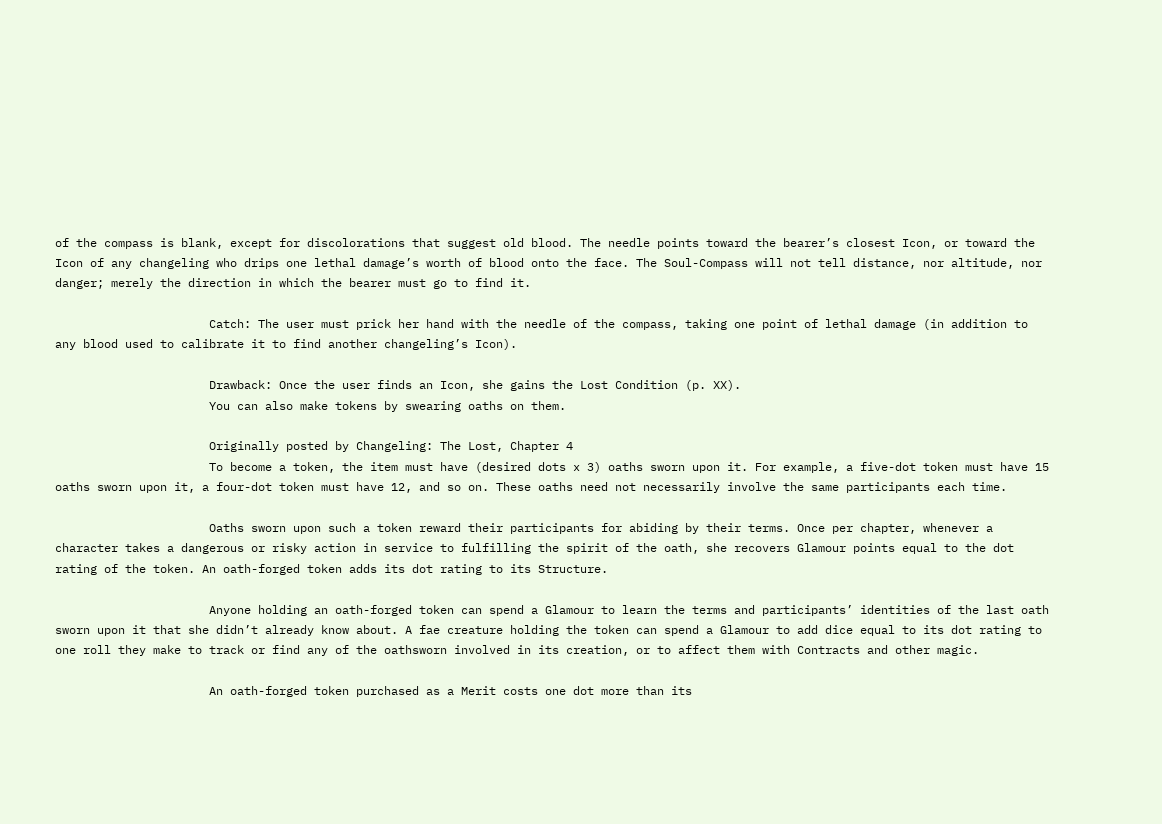of the compass is blank, except for discolorations that suggest old blood. The needle points toward the bearer’s closest Icon, or toward the Icon of any changeling who drips one lethal damage’s worth of blood onto the face. The Soul-Compass will not tell distance, nor altitude, nor danger; merely the direction in which the bearer must go to find it.

                      Catch: The user must prick her hand with the needle of the compass, taking one point of lethal damage (in addition to any blood used to calibrate it to find another changeling’s Icon).

                      Drawback: Once the user finds an Icon, she gains the Lost Condition (p. XX).
                      You can also make tokens by swearing oaths on them.

                      Originally posted by Changeling: The Lost, Chapter 4
                      To become a token, the item must have (desired dots x 3) oaths sworn upon it. For example, a five-dot token must have 15 oaths sworn upon it, a four-dot token must have 12, and so on. These oaths need not necessarily involve the same participants each time.

                      Oaths sworn upon such a token reward their participants for abiding by their terms. Once per chapter, whenever a character takes a dangerous or risky action in service to fulfilling the spirit of the oath, she recovers Glamour points equal to the dot rating of the token. An oath-forged token adds its dot rating to its Structure.

                      Anyone holding an oath-forged token can spend a Glamour to learn the terms and participants’ identities of the last oath sworn upon it that she didn’t already know about. A fae creature holding the token can spend a Glamour to add dice equal to its dot rating to one roll they make to track or find any of the oathsworn involved in its creation, or to affect them with Contracts and other magic.

                      An oath-forged token purchased as a Merit costs one dot more than its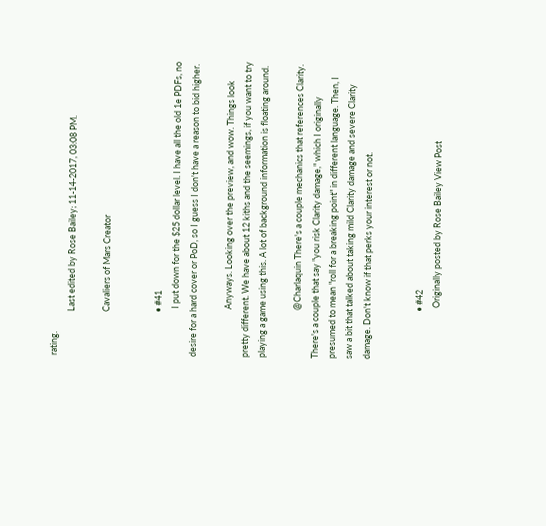rating.
                      Last edited by Rose Bailey; 11-14-2017, 03:08 PM.

                      Cavaliers of Mars Creator


                      • #41
                        I put down for the $25 dollar level. I have all the old 1e PDFs, no desire for a hard cover or PoD, so I guess I don't have a reason to bid higher.

                        Anyways. Looking over the preview, and wow. Things look pretty different. We have about 12 kiths and the seemings, if you want to try playing a game using this. A lot of background information is floating around.

                        @Charlaquin There's a couple mechanics that references Clarity. There's a couple that say "you risk Clarity damage," which I originally presumed to mean "roll for a breaking point" in different language. Then, I saw a bit that talked about taking mild Clarity damage and severe Clarity damage. Don't know if that perks your interest or not.


                        • #42
                          Originally posted by Rose Bailey View Post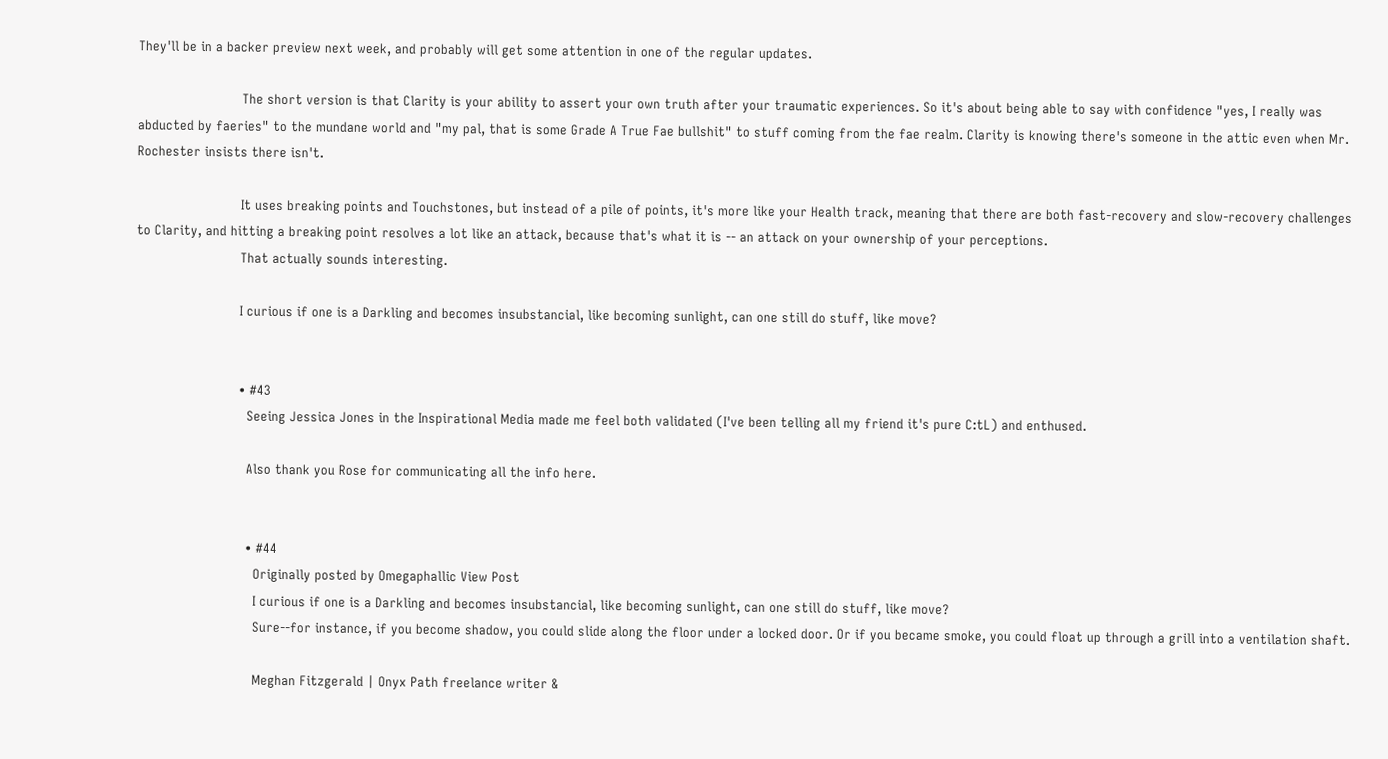They'll be in a backer preview next week, and probably will get some attention in one of the regular updates.

                          The short version is that Clarity is your ability to assert your own truth after your traumatic experiences. So it's about being able to say with confidence "yes, I really was abducted by faeries" to the mundane world and "my pal, that is some Grade A True Fae bullshit" to stuff coming from the fae realm. Clarity is knowing there's someone in the attic even when Mr. Rochester insists there isn't.

                          It uses breaking points and Touchstones, but instead of a pile of points, it's more like your Health track, meaning that there are both fast-recovery and slow-recovery challenges to Clarity, and hitting a breaking point resolves a lot like an attack, because that's what it is -- an attack on your ownership of your perceptions.
                          That actually sounds interesting.

                          I curious if one is a Darkling and becomes insubstancial, like becoming sunlight, can one still do stuff, like move?


                          • #43
                            Seeing Jessica Jones in the Inspirational Media made me feel both validated (I've been telling all my friend it's pure C:tL) and enthused.

                            Also thank you Rose for communicating all the info here.


                            • #44
                              Originally posted by Omegaphallic View Post
                              I curious if one is a Darkling and becomes insubstancial, like becoming sunlight, can one still do stuff, like move?
                              Sure--for instance, if you become shadow, you could slide along the floor under a locked door. Or if you became smoke, you could float up through a grill into a ventilation shaft.

                              Meghan Fitzgerald | Onyx Path freelance writer &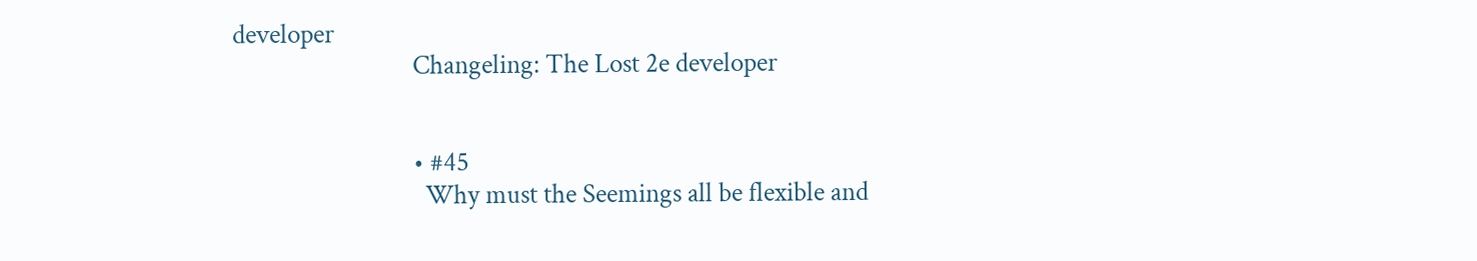developer
                              Changeling: The Lost 2e developer


                              • #45
                                Why must the Seemings all be flexible and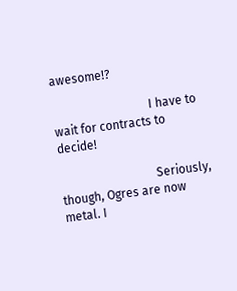awesome!?

                                I have to wait for contracts to decide!

                                Seriously, though, Ogres are now metal. I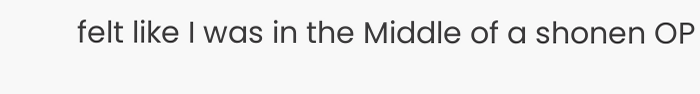felt like I was in the Middle of a shonen OP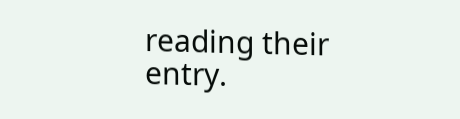reading their entry.